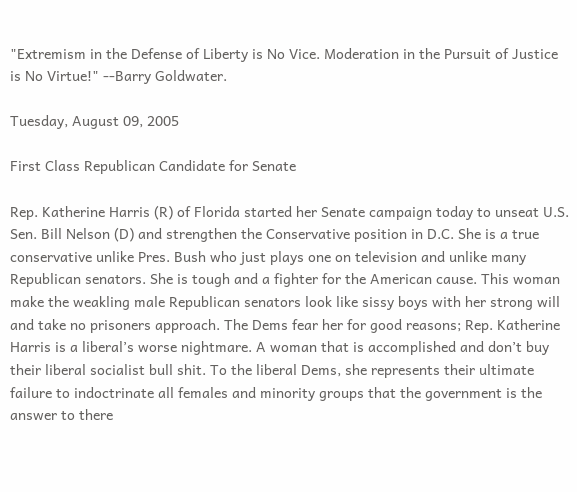"Extremism in the Defense of Liberty is No Vice. Moderation in the Pursuit of Justice is No Virtue!" --Barry Goldwater.

Tuesday, August 09, 2005

First Class Republican Candidate for Senate

Rep. Katherine Harris (R) of Florida started her Senate campaign today to unseat U.S. Sen. Bill Nelson (D) and strengthen the Conservative position in D.C. She is a true conservative unlike Pres. Bush who just plays one on television and unlike many Republican senators. She is tough and a fighter for the American cause. This woman make the weakling male Republican senators look like sissy boys with her strong will and take no prisoners approach. The Dems fear her for good reasons; Rep. Katherine Harris is a liberal’s worse nightmare. A woman that is accomplished and don’t buy their liberal socialist bull shit. To the liberal Dems, she represents their ultimate failure to indoctrinate all females and minority groups that the government is the answer to there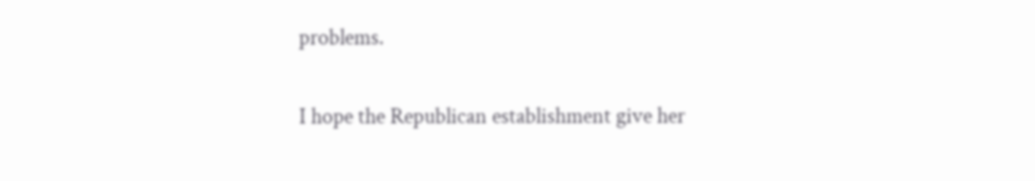problems.

I hope the Republican establishment give her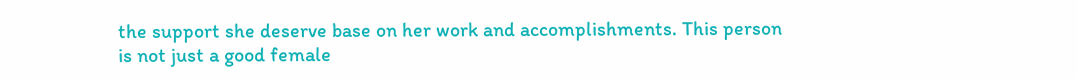the support she deserve base on her work and accomplishments. This person is not just a good female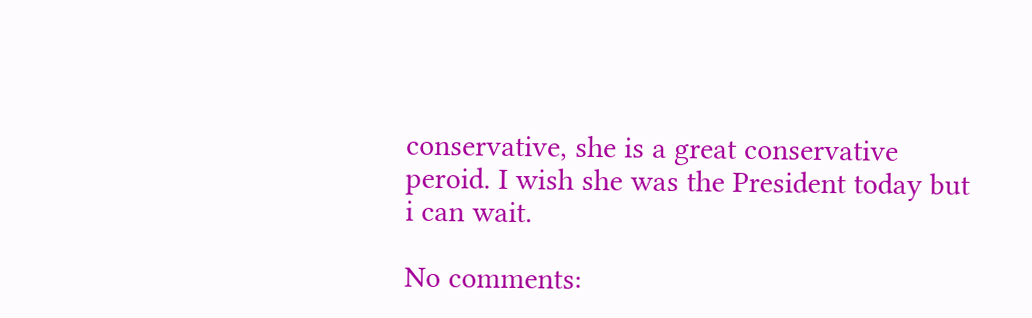conservative, she is a great conservative peroid. I wish she was the President today but i can wait.

No comments: